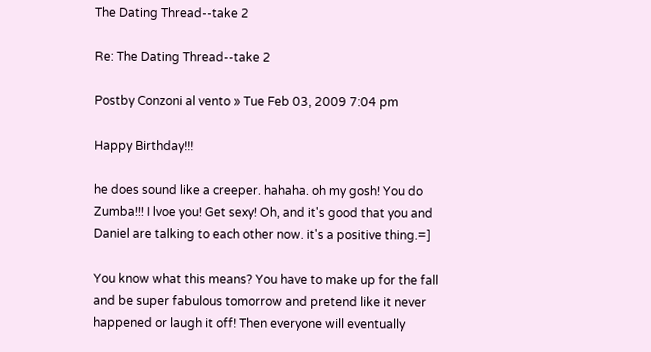The Dating Thread--take 2

Re: The Dating Thread--take 2

Postby Conzoni al vento » Tue Feb 03, 2009 7:04 pm

Happy Birthday!!!

he does sound like a creeper. hahaha. oh my gosh! You do Zumba!!! I lvoe you! Get sexy! Oh, and it's good that you and Daniel are talking to each other now. it's a positive thing.=]

You know what this means? You have to make up for the fall and be super fabulous tomorrow and pretend like it never happened or laugh it off! Then everyone will eventually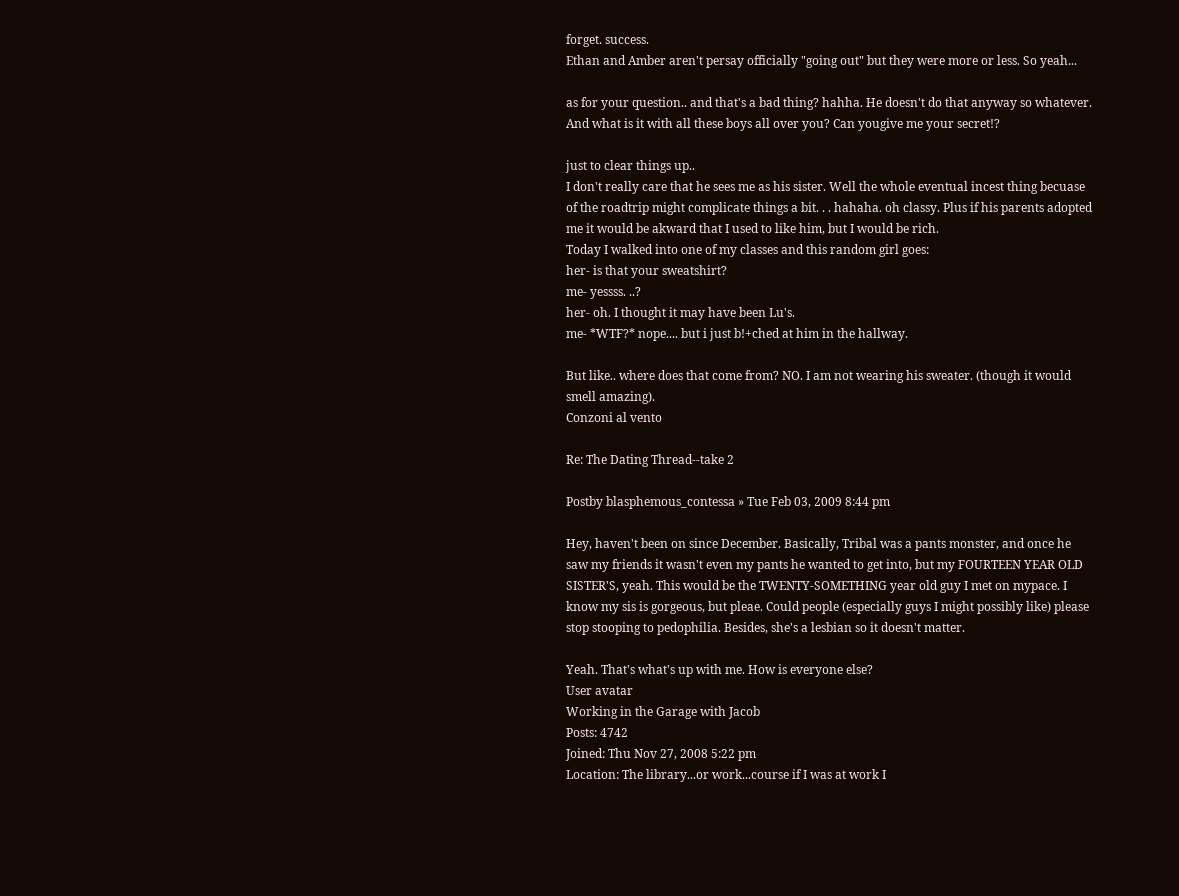forget. success.
Ethan and Amber aren't persay officially "going out" but they were more or less. So yeah...

as for your question.. and that's a bad thing? hahha. He doesn't do that anyway so whatever.
And what is it with all these boys all over you? Can yougive me your secret!?

just to clear things up..
I don't really care that he sees me as his sister. Well the whole eventual incest thing becuase of the roadtrip might complicate things a bit. . . hahaha. oh classy. Plus if his parents adopted me it would be akward that I used to like him, but I would be rich.
Today I walked into one of my classes and this random girl goes:
her- is that your sweatshirt?
me- yessss. ..?
her- oh. I thought it may have been Lu's.
me- *WTF?* nope.... but i just b!+ched at him in the hallway.

But like.. where does that come from? NO. I am not wearing his sweater. (though it would smell amazing).
Conzoni al vento

Re: The Dating Thread--take 2

Postby blasphemous_contessa » Tue Feb 03, 2009 8:44 pm

Hey, haven't been on since December. Basically, Tribal was a pants monster, and once he saw my friends it wasn't even my pants he wanted to get into, but my FOURTEEN YEAR OLD SISTER'S, yeah. This would be the TWENTY-SOMETHING year old guy I met on mypace. I know my sis is gorgeous, but pleae. Could people (especially guys I might possibly like) please stop stooping to pedophilia. Besides, she's a lesbian so it doesn't matter.

Yeah. That's what's up with me. How is everyone else?
User avatar
Working in the Garage with Jacob
Posts: 4742
Joined: Thu Nov 27, 2008 5:22 pm
Location: The library...or work...course if I was at work I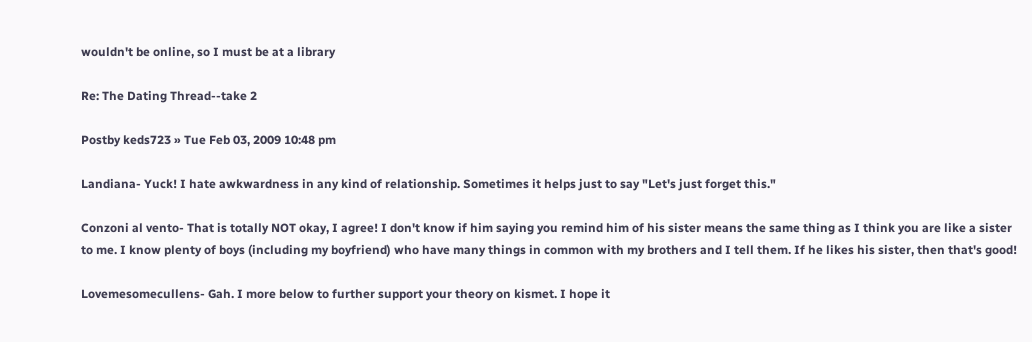wouldn't be online, so I must be at a library

Re: The Dating Thread--take 2

Postby keds723 » Tue Feb 03, 2009 10:48 pm

Landiana- Yuck! I hate awkwardness in any kind of relationship. Sometimes it helps just to say "Let's just forget this."

Conzoni al vento- That is totally NOT okay, I agree! I don't know if him saying you remind him of his sister means the same thing as I think you are like a sister to me. I know plenty of boys (including my boyfriend) who have many things in common with my brothers and I tell them. If he likes his sister, then that's good!

Lovemesomecullens- Gah. I more below to further support your theory on kismet. I hope it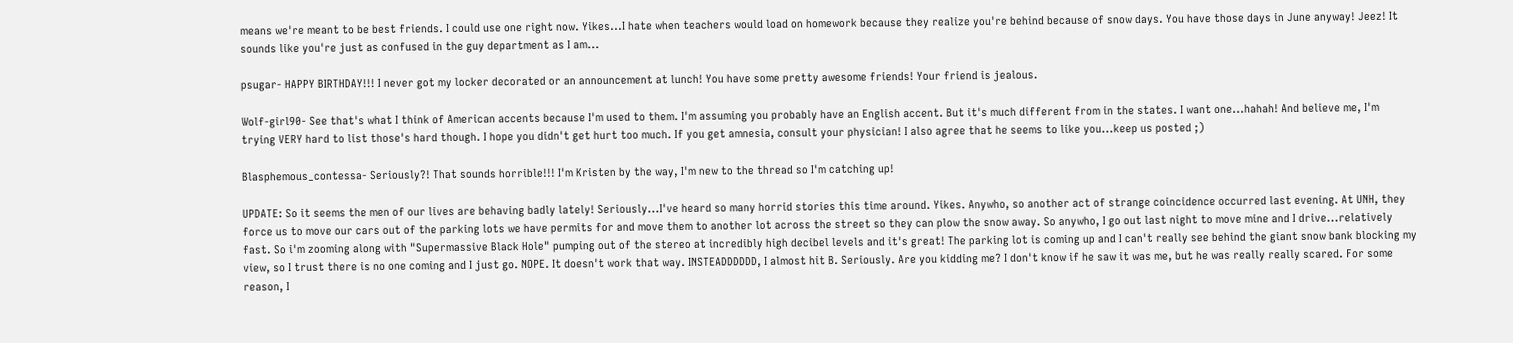means we're meant to be best friends. I could use one right now. Yikes...I hate when teachers would load on homework because they realize you're behind because of snow days. You have those days in June anyway! Jeez! It sounds like you're just as confused in the guy department as I am...

psugar- HAPPY BIRTHDAY!!! I never got my locker decorated or an announcement at lunch! You have some pretty awesome friends! Your friend is jealous.

Wolf-girl90- See that's what I think of American accents because I'm used to them. I'm assuming you probably have an English accent. But it's much different from in the states. I want one...hahah! And believe me, I'm trying VERY hard to list those's hard though. I hope you didn't get hurt too much. If you get amnesia, consult your physician! I also agree that he seems to like you...keep us posted ;)

Blasphemous_contessa- Seriously?! That sounds horrible!!! I'm Kristen by the way, I'm new to the thread so I'm catching up!

UPDATE: So it seems the men of our lives are behaving badly lately! Seriously...I've heard so many horrid stories this time around. Yikes. Anywho, so another act of strange coincidence occurred last evening. At UNH, they force us to move our cars out of the parking lots we have permits for and move them to another lot across the street so they can plow the snow away. So anywho, I go out last night to move mine and I drive...relatively fast. So i'm zooming along with "Supermassive Black Hole" pumping out of the stereo at incredibly high decibel levels and it's great! The parking lot is coming up and I can't really see behind the giant snow bank blocking my view, so I trust there is no one coming and I just go. NOPE. It doesn't work that way. INSTEADDDDDD, I almost hit B. Seriously. Are you kidding me? I don't know if he saw it was me, but he was really really scared. For some reason, I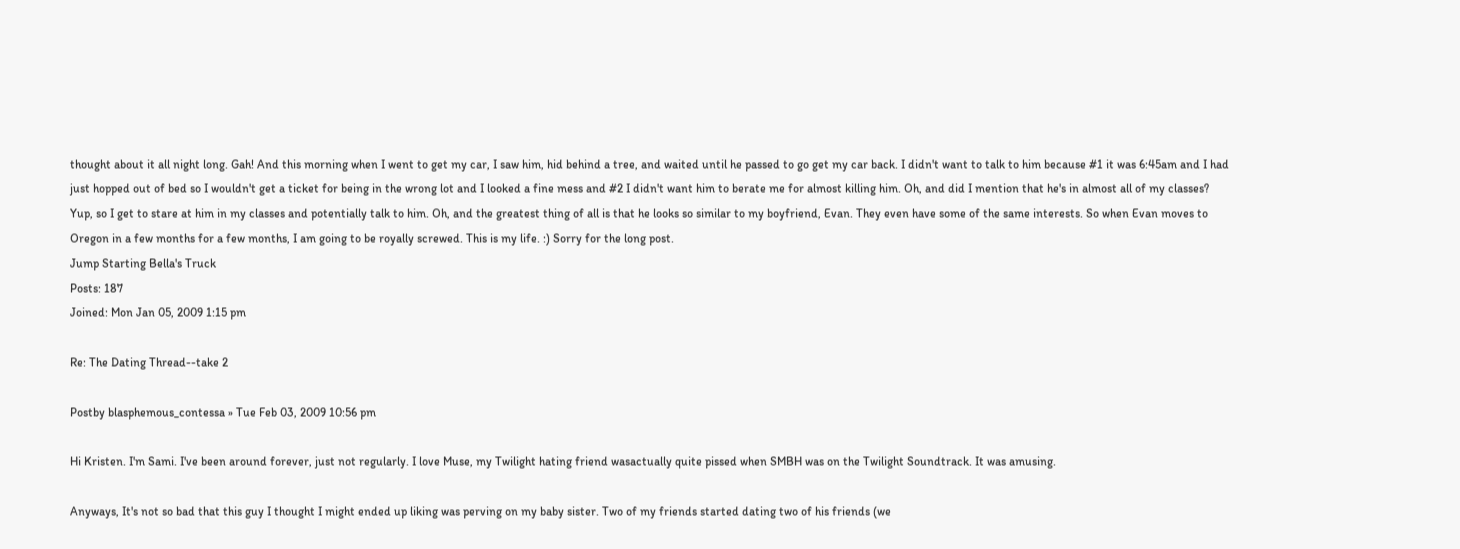thought about it all night long. Gah! And this morning when I went to get my car, I saw him, hid behind a tree, and waited until he passed to go get my car back. I didn't want to talk to him because #1 it was 6:45am and I had just hopped out of bed so I wouldn't get a ticket for being in the wrong lot and I looked a fine mess and #2 I didn't want him to berate me for almost killing him. Oh, and did I mention that he's in almost all of my classes? Yup, so I get to stare at him in my classes and potentially talk to him. Oh, and the greatest thing of all is that he looks so similar to my boyfriend, Evan. They even have some of the same interests. So when Evan moves to Oregon in a few months for a few months, I am going to be royally screwed. This is my life. :) Sorry for the long post.
Jump Starting Bella's Truck
Posts: 187
Joined: Mon Jan 05, 2009 1:15 pm

Re: The Dating Thread--take 2

Postby blasphemous_contessa » Tue Feb 03, 2009 10:56 pm

Hi Kristen. I'm Sami. I've been around forever, just not regularly. I love Muse, my Twilight hating friend wasactually quite pissed when SMBH was on the Twilight Soundtrack. It was amusing.

Anyways, It's not so bad that this guy I thought I might ended up liking was perving on my baby sister. Two of my friends started dating two of his friends (we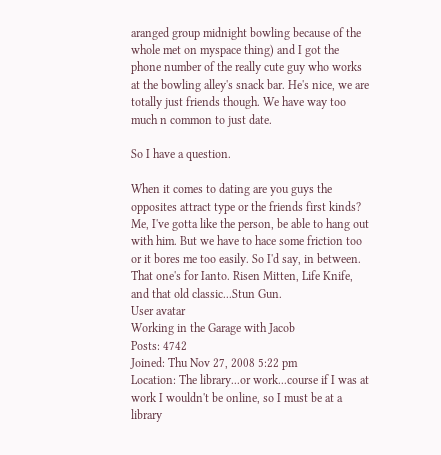aranged group midnight bowling because of the whole met on myspace thing) and I got the phone number of the really cute guy who works at the bowling alley's snack bar. He's nice, we are totally just friends though. We have way too much n common to just date.

So I have a question.

When it comes to dating are you guys the opposites attract type or the friends first kinds?
Me, I've gotta like the person, be able to hang out with him. But we have to hace some friction too or it bores me too easily. So I'd say, in between.
That one's for Ianto. Risen Mitten, Life Knife, and that old classic...Stun Gun.
User avatar
Working in the Garage with Jacob
Posts: 4742
Joined: Thu Nov 27, 2008 5:22 pm
Location: The library...or work...course if I was at work I wouldn't be online, so I must be at a library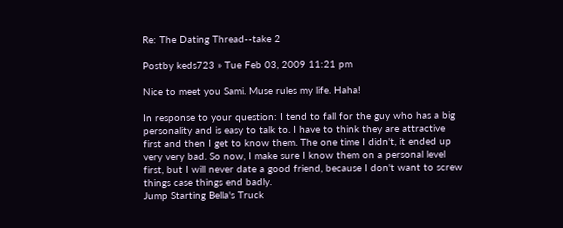Re: The Dating Thread--take 2

Postby keds723 » Tue Feb 03, 2009 11:21 pm

Nice to meet you Sami. Muse rules my life. Haha!

In response to your question: I tend to fall for the guy who has a big personality and is easy to talk to. I have to think they are attractive first and then I get to know them. The one time I didn't, it ended up very very bad. So now, I make sure I know them on a personal level first, but I will never date a good friend, because I don't want to screw things case things end badly.
Jump Starting Bella's Truck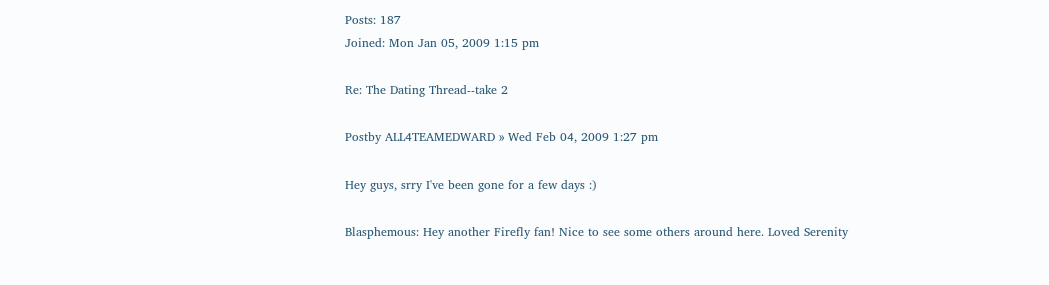Posts: 187
Joined: Mon Jan 05, 2009 1:15 pm

Re: The Dating Thread--take 2

Postby ALL4TEAMEDWARD » Wed Feb 04, 2009 1:27 pm

Hey guys, srry I've been gone for a few days :)

Blasphemous: Hey another Firefly fan! Nice to see some others around here. Loved Serenity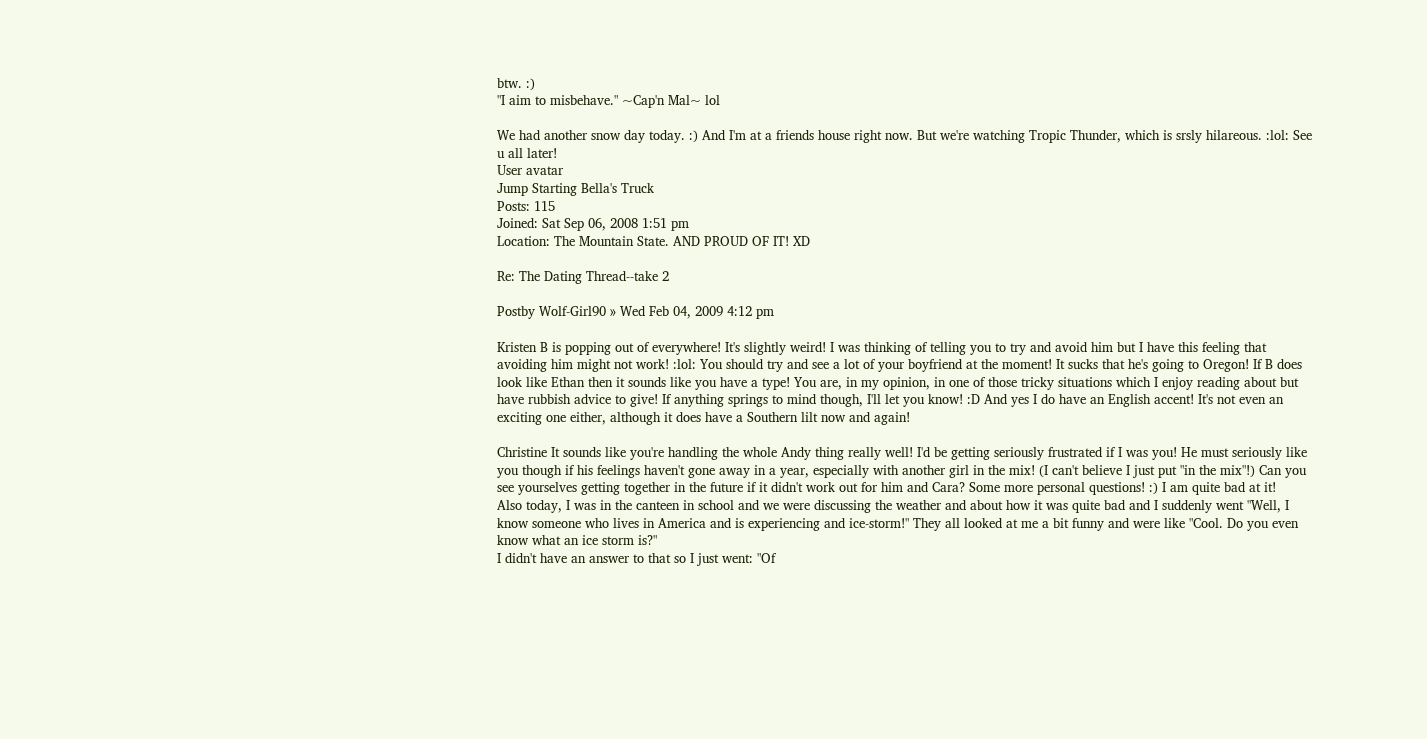btw. :)
"I aim to misbehave." ~Cap'n Mal~ lol

We had another snow day today. :) And I'm at a friends house right now. But we're watching Tropic Thunder, which is srsly hilareous. :lol: See u all later!
User avatar
Jump Starting Bella's Truck
Posts: 115
Joined: Sat Sep 06, 2008 1:51 pm
Location: The Mountain State. AND PROUD OF IT! XD

Re: The Dating Thread--take 2

Postby Wolf-Girl90 » Wed Feb 04, 2009 4:12 pm

Kristen B is popping out of everywhere! It's slightly weird! I was thinking of telling you to try and avoid him but I have this feeling that avoiding him might not work! :lol: You should try and see a lot of your boyfriend at the moment! It sucks that he's going to Oregon! If B does look like Ethan then it sounds like you have a type! You are, in my opinion, in one of those tricky situations which I enjoy reading about but have rubbish advice to give! If anything springs to mind though, I'll let you know! :D And yes I do have an English accent! It's not even an exciting one either, although it does have a Southern lilt now and again!

Christine It sounds like you're handling the whole Andy thing really well! I'd be getting seriously frustrated if I was you! He must seriously like you though if his feelings haven't gone away in a year, especially with another girl in the mix! (I can't believe I just put "in the mix"!) Can you see yourselves getting together in the future if it didn't work out for him and Cara? Some more personal questions! :) I am quite bad at it!
Also today, I was in the canteen in school and we were discussing the weather and about how it was quite bad and I suddenly went "Well, I know someone who lives in America and is experiencing and ice-storm!" They all looked at me a bit funny and were like "Cool. Do you even know what an ice storm is?"
I didn't have an answer to that so I just went: "Of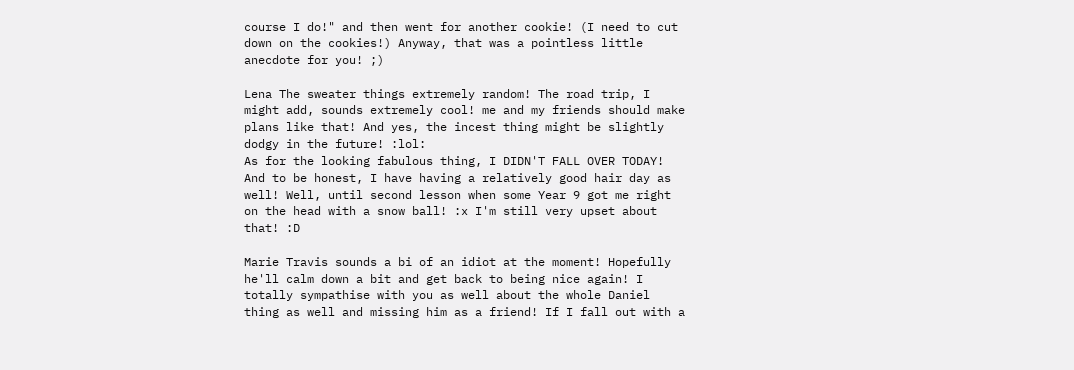course I do!" and then went for another cookie! (I need to cut down on the cookies!) Anyway, that was a pointless little anecdote for you! ;)

Lena The sweater things extremely random! The road trip, I might add, sounds extremely cool! me and my friends should make plans like that! And yes, the incest thing might be slightly dodgy in the future! :lol:
As for the looking fabulous thing, I DIDN'T FALL OVER TODAY! And to be honest, I have having a relatively good hair day as well! Well, until second lesson when some Year 9 got me right on the head with a snow ball! :x I'm still very upset about that! :D

Marie Travis sounds a bi of an idiot at the moment! Hopefully he'll calm down a bit and get back to being nice again! I totally sympathise with you as well about the whole Daniel thing as well and missing him as a friend! If I fall out with a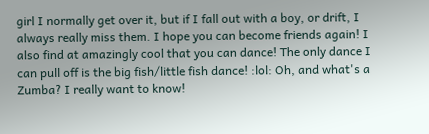girl I normally get over it, but if I fall out with a boy, or drift, I always really miss them. I hope you can become friends again! I also find at amazingly cool that you can dance! The only dance I can pull off is the big fish/little fish dance! :lol: Oh, and what's a Zumba? I really want to know!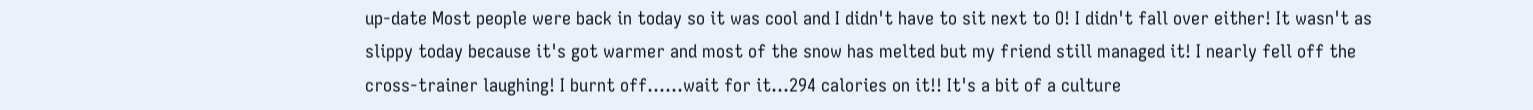up-date Most people were back in today so it was cool and I didn't have to sit next to O! I didn't fall over either! It wasn't as slippy today because it's got warmer and most of the snow has melted but my friend still managed it! I nearly fell off the cross-trainer laughing! I burnt off......wait for it...294 calories on it!! It's a bit of a culture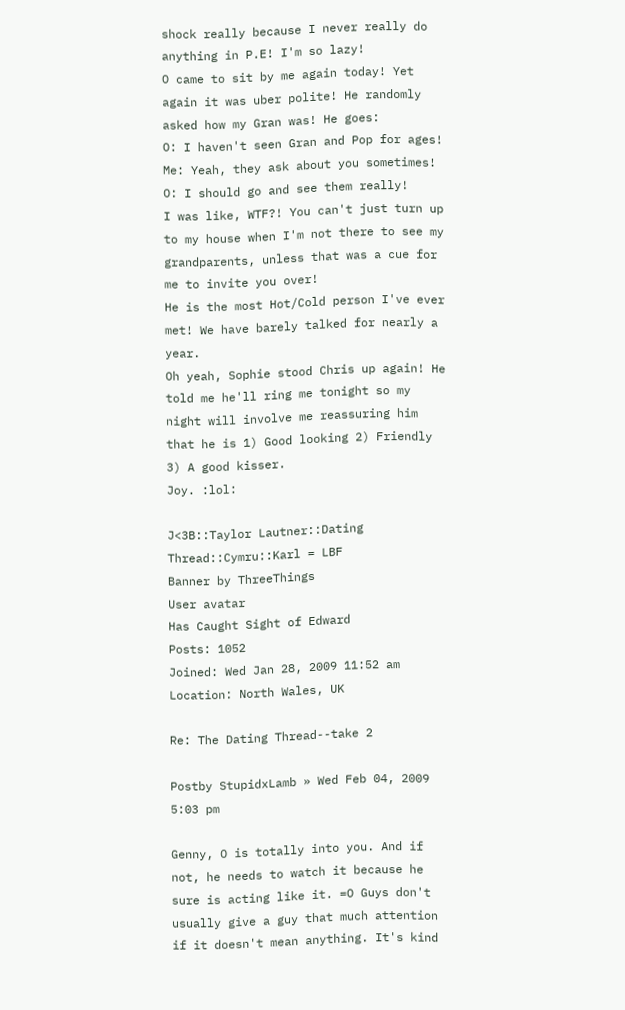shock really because I never really do anything in P.E! I'm so lazy!
O came to sit by me again today! Yet again it was uber polite! He randomly asked how my Gran was! He goes:
O: I haven't seen Gran and Pop for ages!
Me: Yeah, they ask about you sometimes!
O: I should go and see them really!
I was like, WTF?! You can't just turn up to my house when I'm not there to see my grandparents, unless that was a cue for me to invite you over!
He is the most Hot/Cold person I've ever met! We have barely talked for nearly a year.
Oh yeah, Sophie stood Chris up again! He told me he'll ring me tonight so my night will involve me reassuring him that he is 1) Good looking 2) Friendly 3) A good kisser.
Joy. :lol:

J<3B::Taylor Lautner::Dating Thread::Cymru::Karl = LBF
Banner by ThreeThings
User avatar
Has Caught Sight of Edward
Posts: 1052
Joined: Wed Jan 28, 2009 11:52 am
Location: North Wales, UK

Re: The Dating Thread--take 2

Postby StupidxLamb » Wed Feb 04, 2009 5:03 pm

Genny, O is totally into you. And if not, he needs to watch it because he sure is acting like it. =O Guys don't usually give a guy that much attention if it doesn't mean anything. It's kind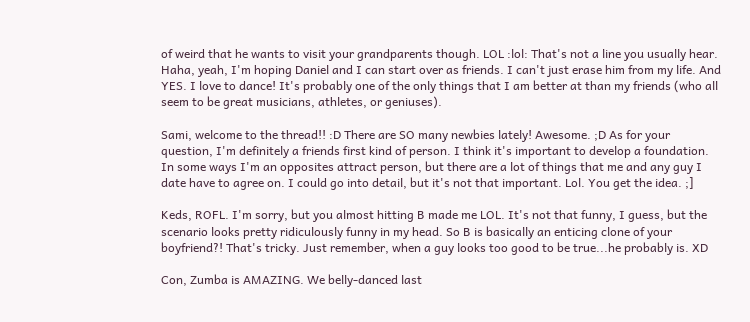of weird that he wants to visit your grandparents though. LOL :lol: That's not a line you usually hear. Haha, yeah, I'm hoping Daniel and I can start over as friends. I can't just erase him from my life. And YES. I love to dance! It's probably one of the only things that I am better at than my friends (who all seem to be great musicians, athletes, or geniuses).

Sami, welcome to the thread!! :D There are SO many newbies lately! Awesome. ;D As for your question, I'm definitely a friends first kind of person. I think it's important to develop a foundation. In some ways I'm an opposites attract person, but there are a lot of things that me and any guy I date have to agree on. I could go into detail, but it's not that important. Lol. You get the idea. ;]

Keds, ROFL. I'm sorry, but you almost hitting B made me LOL. It's not that funny, I guess, but the scenario looks pretty ridiculously funny in my head. So B is basically an enticing clone of your boyfriend?! That's tricky. Just remember, when a guy looks too good to be true...he probably is. XD

Con, Zumba is AMAZING. We belly-danced last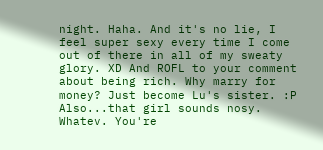night. Haha. And it's no lie, I feel super sexy every time I come out of there in all of my sweaty glory. XD And ROFL to your comment about being rich. Why marry for money? Just become Lu's sister. :P Also...that girl sounds nosy. Whatev. You're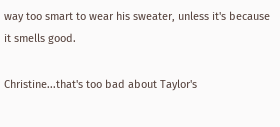way too smart to wear his sweater, unless it's because it smells good.

Christine...that's too bad about Taylor's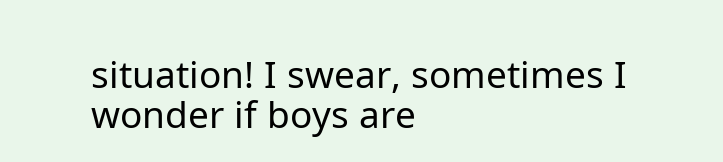situation! I swear, sometimes I wonder if boys are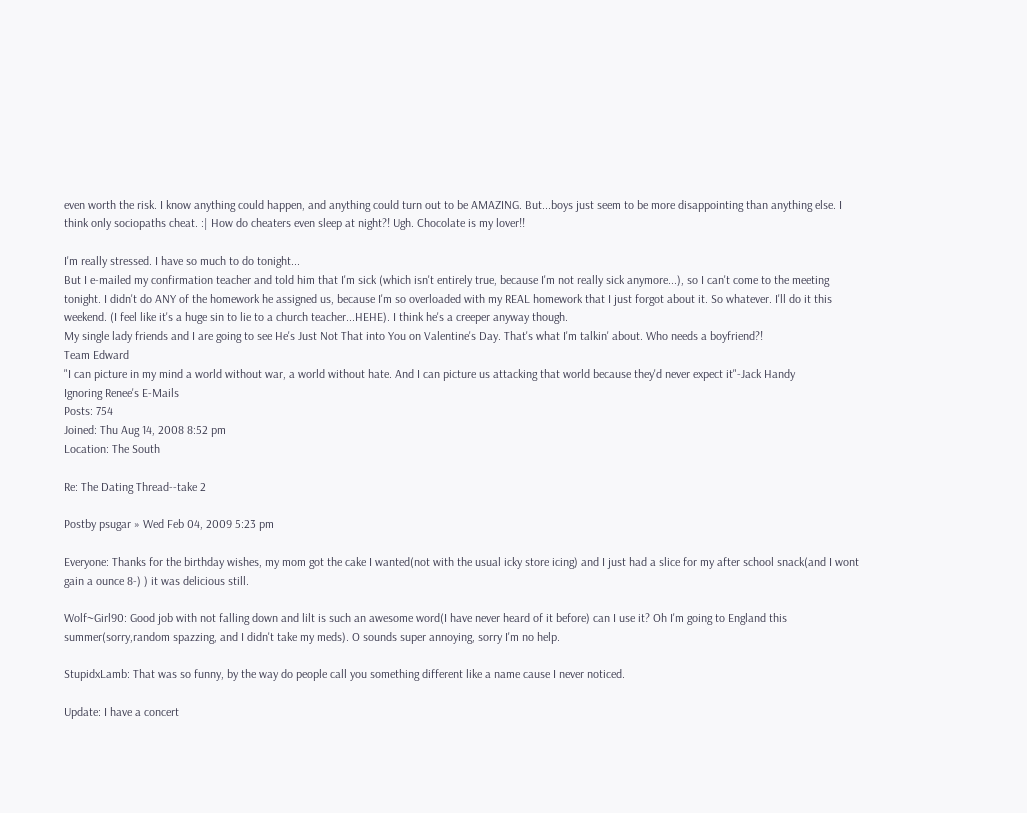even worth the risk. I know anything could happen, and anything could turn out to be AMAZING. But...boys just seem to be more disappointing than anything else. I think only sociopaths cheat. :| How do cheaters even sleep at night?! Ugh. Chocolate is my lover!!

I'm really stressed. I have so much to do tonight...
But I e-mailed my confirmation teacher and told him that I'm sick (which isn't entirely true, because I'm not really sick anymore...), so I can't come to the meeting tonight. I didn't do ANY of the homework he assigned us, because I'm so overloaded with my REAL homework that I just forgot about it. So whatever. I'll do it this weekend. (I feel like it's a huge sin to lie to a church teacher...HEHE). I think he's a creeper anyway though.
My single lady friends and I are going to see He's Just Not That into You on Valentine's Day. That's what I'm talkin' about. Who needs a boyfriend?!
Team Edward
"I can picture in my mind a world without war, a world without hate. And I can picture us attacking that world because they'd never expect it"-Jack Handy
Ignoring Renee's E-Mails
Posts: 754
Joined: Thu Aug 14, 2008 8:52 pm
Location: The South

Re: The Dating Thread--take 2

Postby psugar » Wed Feb 04, 2009 5:23 pm

Everyone: Thanks for the birthday wishes, my mom got the cake I wanted(not with the usual icky store icing) and I just had a slice for my after school snack(and I wont gain a ounce 8-) ) it was delicious still.

Wolf~Girl90: Good job with not falling down and lilt is such an awesome word(I have never heard of it before) can I use it? Oh I'm going to England this summer(sorry,random spazzing, and I didn't take my meds). O sounds super annoying, sorry I'm no help.

StupidxLamb: That was so funny, by the way do people call you something different like a name cause I never noticed.

Update: I have a concert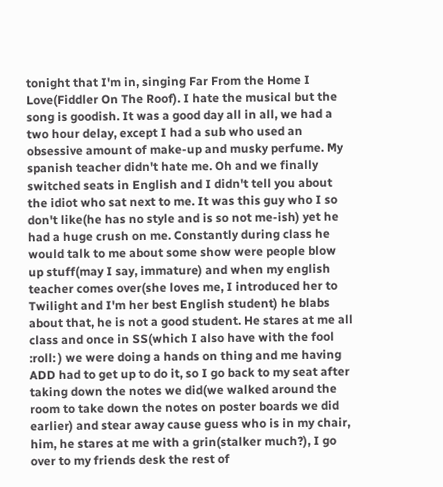tonight that I'm in, singing Far From the Home I Love(Fiddler On The Roof). I hate the musical but the song is goodish. It was a good day all in all, we had a two hour delay, except I had a sub who used an obsessive amount of make-up and musky perfume. My spanish teacher didn't hate me. Oh and we finally switched seats in English and I didn't tell you about the idiot who sat next to me. It was this guy who I so don't like(he has no style and is so not me-ish) yet he had a huge crush on me. Constantly during class he would talk to me about some show were people blow up stuff(may I say, immature) and when my english teacher comes over(she loves me, I introduced her to Twilight and I'm her best English student) he blabs about that, he is not a good student. He stares at me all class and once in SS(which I also have with the fool :roll: ) we were doing a hands on thing and me having ADD had to get up to do it, so I go back to my seat after taking down the notes we did(we walked around the room to take down the notes on poster boards we did earlier) and stear away cause guess who is in my chair, him, he stares at me with a grin(stalker much?), I go over to my friends desk the rest of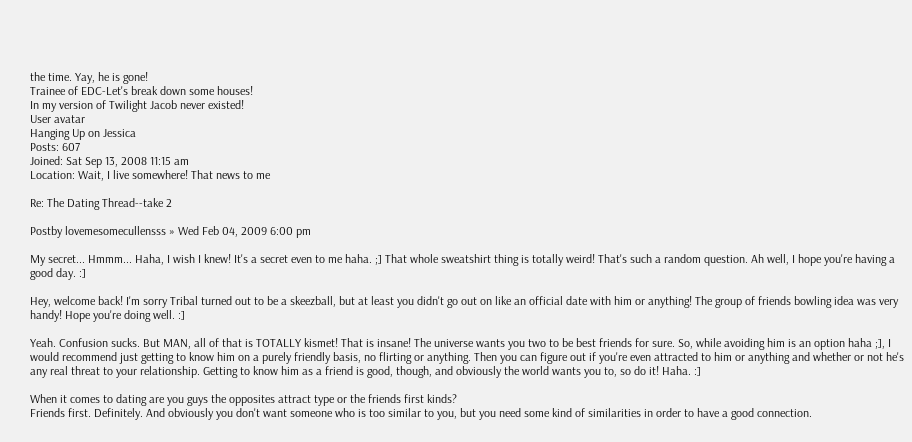the time. Yay, he is gone!
Trainee of EDC-Let's break down some houses!
In my version of Twilight Jacob never existed!
User avatar
Hanging Up on Jessica
Posts: 607
Joined: Sat Sep 13, 2008 11:15 am
Location: Wait, I live somewhere! That news to me

Re: The Dating Thread--take 2

Postby lovemesomecullensss » Wed Feb 04, 2009 6:00 pm

My secret... Hmmm... Haha, I wish I knew! It's a secret even to me haha. ;] That whole sweatshirt thing is totally weird! That's such a random question. Ah well, I hope you're having a good day. :]

Hey, welcome back! I'm sorry Tribal turned out to be a skeezball, but at least you didn't go out on like an official date with him or anything! The group of friends bowling idea was very handy! Hope you're doing well. :]

Yeah. Confusion sucks. But MAN, all of that is TOTALLY kismet! That is insane! The universe wants you two to be best friends for sure. So, while avoiding him is an option haha ;], I would recommend just getting to know him on a purely friendly basis, no flirting or anything. Then you can figure out if you're even attracted to him or anything and whether or not he's any real threat to your relationship. Getting to know him as a friend is good, though, and obviously the world wants you to, so do it! Haha. :]

When it comes to dating are you guys the opposites attract type or the friends first kinds?
Friends first. Definitely. And obviously you don't want someone who is too similar to you, but you need some kind of similarities in order to have a good connection.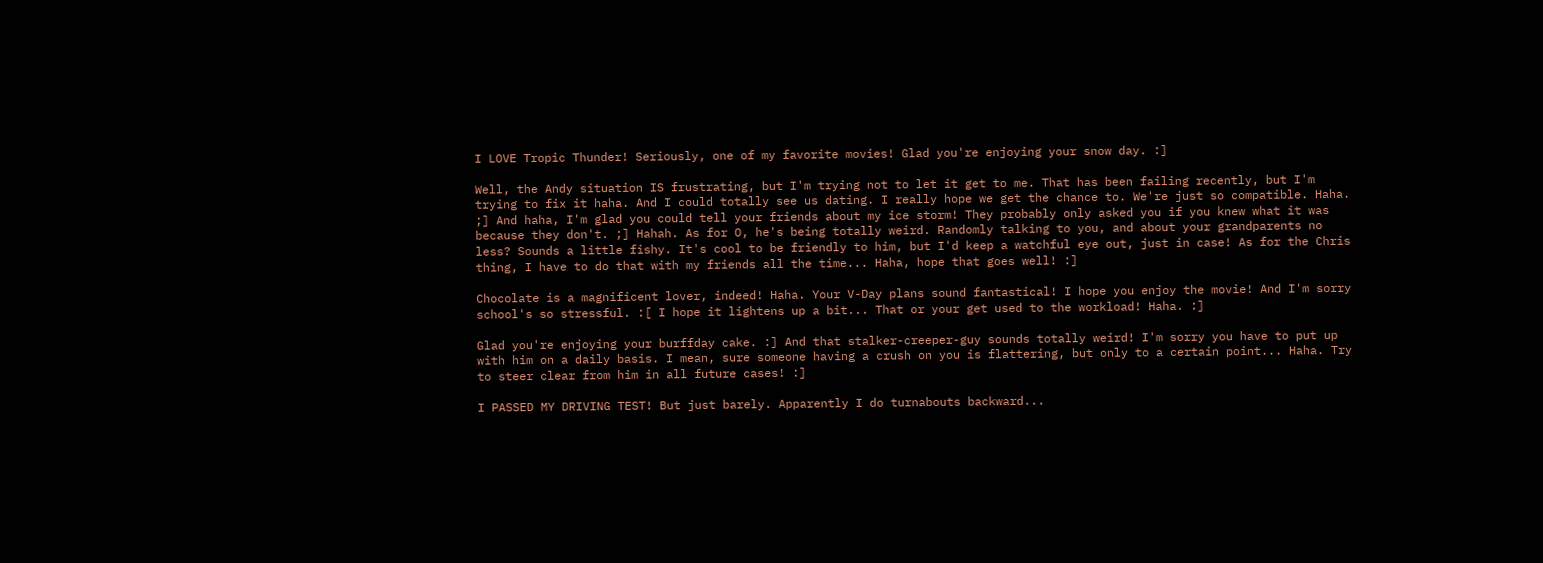I LOVE Tropic Thunder! Seriously, one of my favorite movies! Glad you're enjoying your snow day. :]

Well, the Andy situation IS frustrating, but I'm trying not to let it get to me. That has been failing recently, but I'm trying to fix it haha. And I could totally see us dating. I really hope we get the chance to. We're just so compatible. Haha. ;] And haha, I'm glad you could tell your friends about my ice storm! They probably only asked you if you knew what it was because they don't. ;] Hahah. As for O, he's being totally weird. Randomly talking to you, and about your grandparents no less? Sounds a little fishy. It's cool to be friendly to him, but I'd keep a watchful eye out, just in case! As for the Chris thing, I have to do that with my friends all the time... Haha, hope that goes well! :]

Chocolate is a magnificent lover, indeed! Haha. Your V-Day plans sound fantastical! I hope you enjoy the movie! And I'm sorry school's so stressful. :[ I hope it lightens up a bit... That or your get used to the workload! Haha. :]

Glad you're enjoying your burffday cake. :] And that stalker-creeper-guy sounds totally weird! I'm sorry you have to put up with him on a daily basis. I mean, sure someone having a crush on you is flattering, but only to a certain point... Haha. Try to steer clear from him in all future cases! :]

I PASSED MY DRIVING TEST! But just barely. Apparently I do turnabouts backward...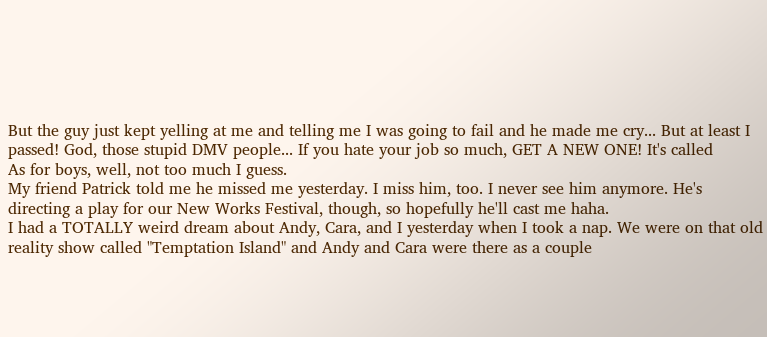But the guy just kept yelling at me and telling me I was going to fail and he made me cry... But at least I passed! God, those stupid DMV people... If you hate your job so much, GET A NEW ONE! It's called
As for boys, well, not too much I guess.
My friend Patrick told me he missed me yesterday. I miss him, too. I never see him anymore. He's directing a play for our New Works Festival, though, so hopefully he'll cast me haha.
I had a TOTALLY weird dream about Andy, Cara, and I yesterday when I took a nap. We were on that old reality show called "Temptation Island" and Andy and Cara were there as a couple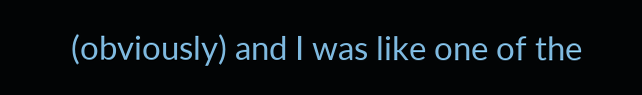(obviously) and I was like one of the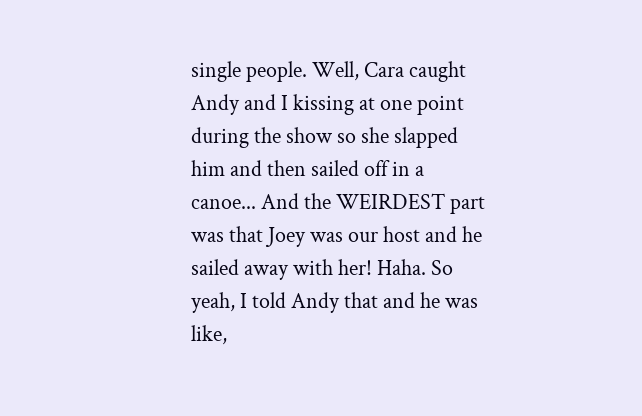single people. Well, Cara caught Andy and I kissing at one point during the show so she slapped him and then sailed off in a canoe... And the WEIRDEST part was that Joey was our host and he sailed away with her! Haha. So yeah, I told Andy that and he was like,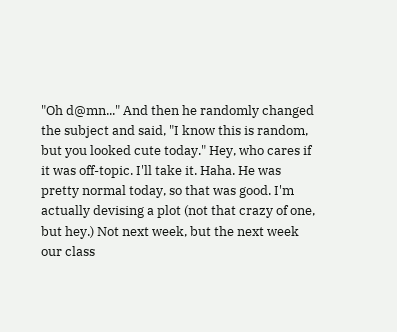"Oh d@mn..." And then he randomly changed the subject and said, "I know this is random, but you looked cute today." Hey, who cares if it was off-topic. I'll take it. Haha. He was pretty normal today, so that was good. I'm actually devising a plot (not that crazy of one, but hey.) Not next week, but the next week our class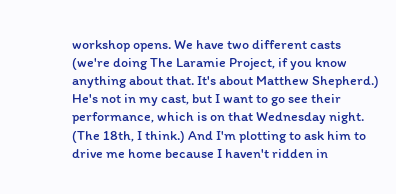workshop opens. We have two different casts (we're doing The Laramie Project, if you know anything about that. It's about Matthew Shepherd.) He's not in my cast, but I want to go see their performance, which is on that Wednesday night. (The 18th, I think.) And I'm plotting to ask him to drive me home because I haven't ridden in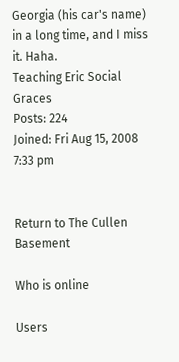Georgia (his car's name) in a long time, and I miss it. Haha.
Teaching Eric Social Graces
Posts: 224
Joined: Fri Aug 15, 2008 7:33 pm


Return to The Cullen Basement

Who is online

Users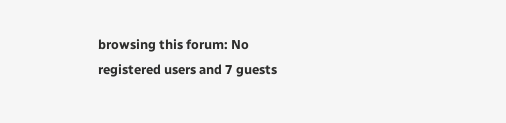browsing this forum: No registered users and 7 guests